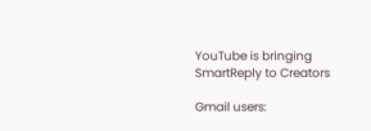YouTube is bringing SmartReply to Creators

Gmail users: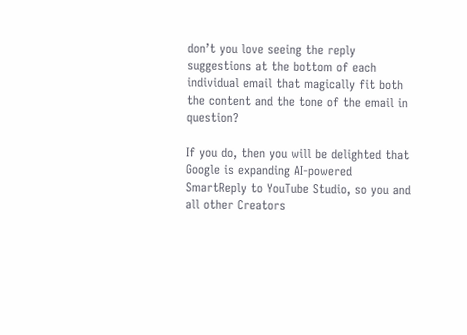don’t you love seeing the reply suggestions at the bottom of each individual email that magically fit both the content and the tone of the email in question?

If you do, then you will be delighted that Google is expanding AI-powered SmartReply to YouTube Studio, so you and all other Creators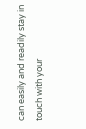can easily and readily stay in touch with your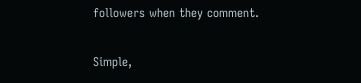followers when they comment.

Simple,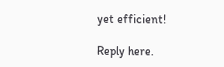yet efficient!

Reply here.